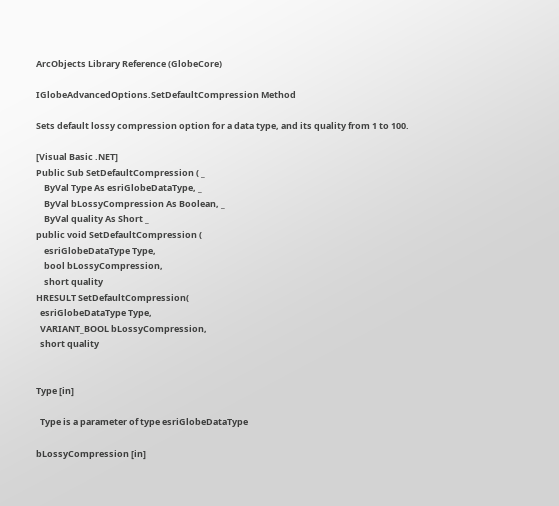ArcObjects Library Reference (GlobeCore)

IGlobeAdvancedOptions.SetDefaultCompression Method

Sets default lossy compression option for a data type, and its quality from 1 to 100.

[Visual Basic .NET]
Public Sub SetDefaultCompression ( _
    ByVal Type As esriGlobeDataType, _
    ByVal bLossyCompression As Boolean, _
    ByVal quality As Short _
public void SetDefaultCompression (
    esriGlobeDataType Type,
    bool bLossyCompression,
    short quality
HRESULT SetDefaultCompression(
  esriGlobeDataType Type,
  VARIANT_BOOL bLossyCompression,
  short quality


Type [in]

  Type is a parameter of type esriGlobeDataType

bLossyCompression [in]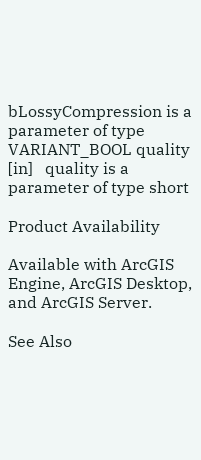bLossyCompression is a parameter of type VARIANT_BOOL quality [in]   quality is a parameter of type short

Product Availability

Available with ArcGIS Engine, ArcGIS Desktop, and ArcGIS Server.

See Also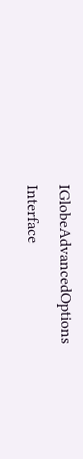IGlobeAdvancedOptions Interface